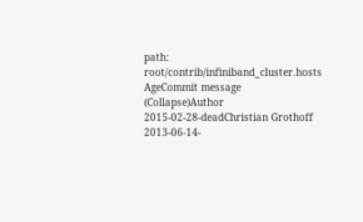path: root/contrib/infiniband_cluster.hosts
AgeCommit message (Collapse)Author
2015-02-28-deadChristian Grothoff
2013-06-14-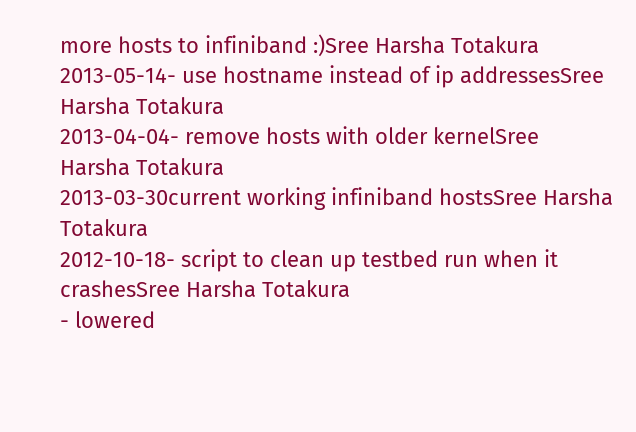more hosts to infiniband :)Sree Harsha Totakura
2013-05-14- use hostname instead of ip addressesSree Harsha Totakura
2013-04-04- remove hosts with older kernelSree Harsha Totakura
2013-03-30current working infiniband hostsSree Harsha Totakura
2012-10-18- script to clean up testbed run when it crashesSree Harsha Totakura
- lowered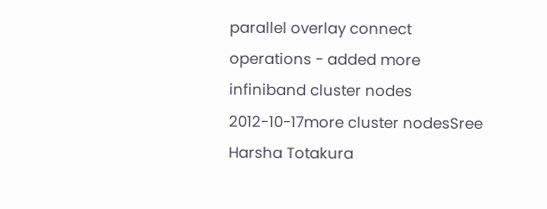parallel overlay connect operations - added more infiniband cluster nodes
2012-10-17more cluster nodesSree Harsha Totakura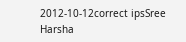2012-10-12correct ipsSree Harsha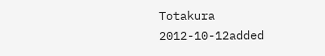Totakura
2012-10-12added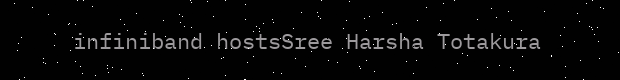infiniband hostsSree Harsha Totakura